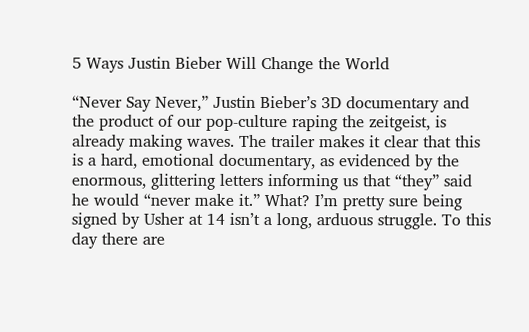5 Ways Justin Bieber Will Change the World

“Never Say Never,” Justin Bieber’s 3D documentary and the product of our pop-culture raping the zeitgeist, is already making waves. The trailer makes it clear that this is a hard, emotional documentary, as evidenced by the enormous, glittering letters informing us that “they” said he would “never make it.” What? I’m pretty sure being signed by Usher at 14 isn’t a long, arduous struggle. To this day there are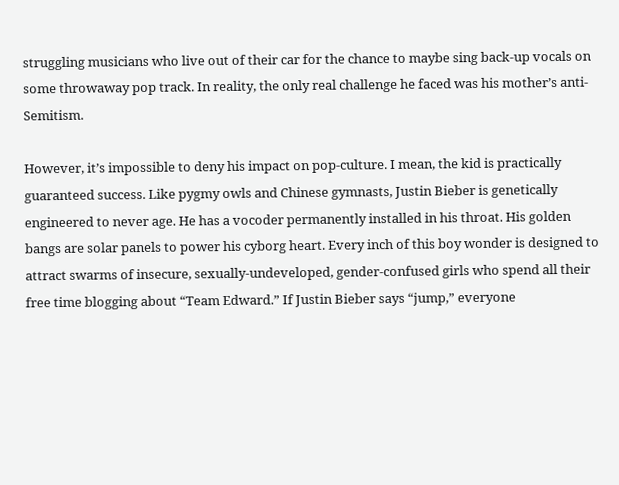struggling musicians who live out of their car for the chance to maybe sing back-up vocals on some throwaway pop track. In reality, the only real challenge he faced was his mother’s anti-Semitism.

However, it’s impossible to deny his impact on pop-culture. I mean, the kid is practically guaranteed success. Like pygmy owls and Chinese gymnasts, Justin Bieber is genetically engineered to never age. He has a vocoder permanently installed in his throat. His golden bangs are solar panels to power his cyborg heart. Every inch of this boy wonder is designed to attract swarms of insecure, sexually-undeveloped, gender-confused girls who spend all their free time blogging about “Team Edward.” If Justin Bieber says “jump,” everyone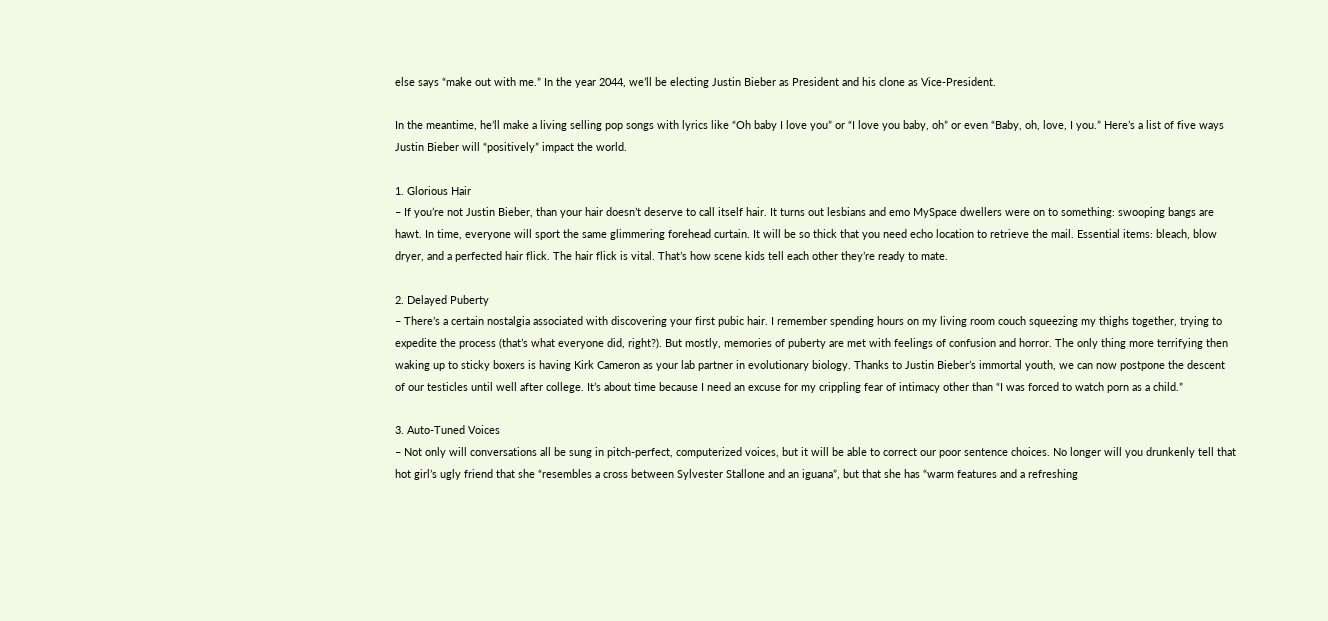else says “make out with me.” In the year 2044, we’ll be electing Justin Bieber as President and his clone as Vice-President.

In the meantime, he’ll make a living selling pop songs with lyrics like “Oh baby I love you” or “I love you baby, oh” or even “Baby, oh, love, I you.” Here’s a list of five ways Justin Bieber will “positively” impact the world.

1. Glorious Hair
– If you’re not Justin Bieber, than your hair doesn’t deserve to call itself hair. It turns out lesbians and emo MySpace dwellers were on to something: swooping bangs are hawt. In time, everyone will sport the same glimmering forehead curtain. It will be so thick that you need echo location to retrieve the mail. Essential items: bleach, blow dryer, and a perfected hair flick. The hair flick is vital. That’s how scene kids tell each other they’re ready to mate.

2. Delayed Puberty
– There’s a certain nostalgia associated with discovering your first pubic hair. I remember spending hours on my living room couch squeezing my thighs together, trying to expedite the process (that’s what everyone did, right?). But mostly, memories of puberty are met with feelings of confusion and horror. The only thing more terrifying then waking up to sticky boxers is having Kirk Cameron as your lab partner in evolutionary biology. Thanks to Justin Bieber’s immortal youth, we can now postpone the descent of our testicles until well after college. It’s about time because I need an excuse for my crippling fear of intimacy other than “I was forced to watch porn as a child.”

3. Auto-Tuned Voices
– Not only will conversations all be sung in pitch-perfect, computerized voices, but it will be able to correct our poor sentence choices. No longer will you drunkenly tell that hot girl’s ugly friend that she “resembles a cross between Sylvester Stallone and an iguana”, but that she has “warm features and a refreshing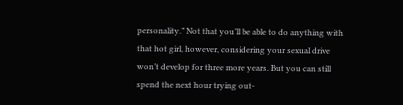personality.” Not that you’ll be able to do anything with that hot girl, however, considering your sexual drive won’t develop for three more years. But you can still spend the next hour trying out-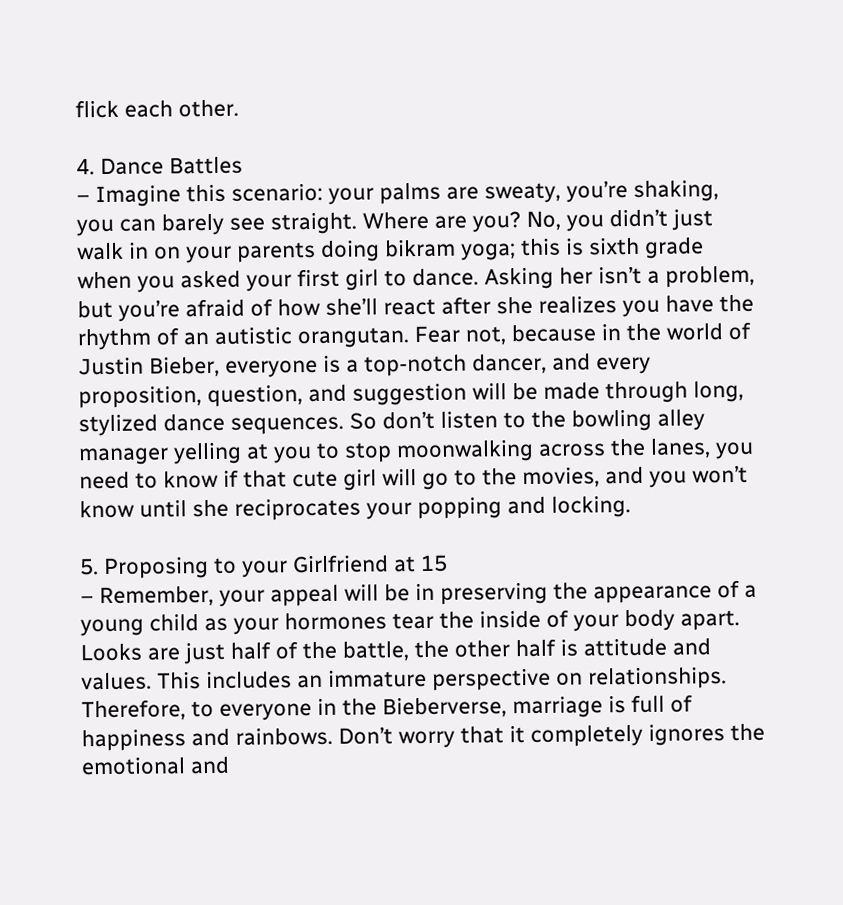flick each other.

4. Dance Battles
– Imagine this scenario: your palms are sweaty, you’re shaking, you can barely see straight. Where are you? No, you didn’t just walk in on your parents doing bikram yoga; this is sixth grade when you asked your first girl to dance. Asking her isn’t a problem, but you’re afraid of how she’ll react after she realizes you have the rhythm of an autistic orangutan. Fear not, because in the world of Justin Bieber, everyone is a top-notch dancer, and every proposition, question, and suggestion will be made through long, stylized dance sequences. So don’t listen to the bowling alley manager yelling at you to stop moonwalking across the lanes, you need to know if that cute girl will go to the movies, and you won’t know until she reciprocates your popping and locking.

5. Proposing to your Girlfriend at 15
– Remember, your appeal will be in preserving the appearance of a young child as your hormones tear the inside of your body apart. Looks are just half of the battle, the other half is attitude and values. This includes an immature perspective on relationships. Therefore, to everyone in the Bieberverse, marriage is full of happiness and rainbows. Don’t worry that it completely ignores the emotional and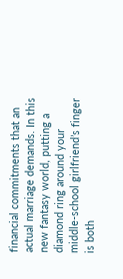financial commitments that an actual marriage demands. In this new fantasy world, putting a diamond ring around your middle-school girlfriend’s finger is both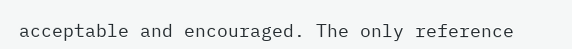acceptable and encouraged. The only reference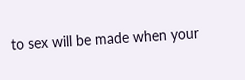to sex will be made when your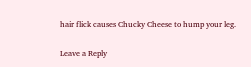hair flick causes Chucky Cheese to hump your leg.

Leave a Reply